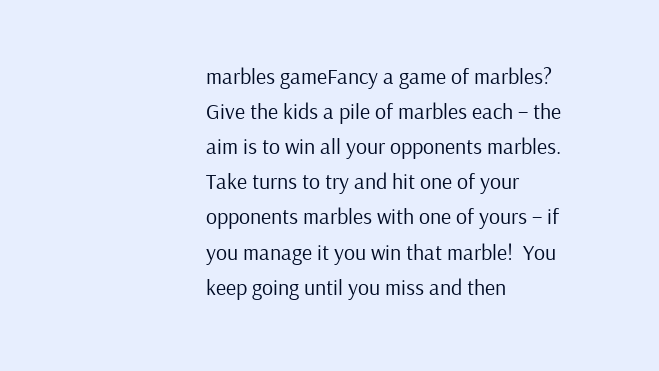marbles gameFancy a game of marbles?  Give the kids a pile of marbles each – the aim is to win all your opponents marbles.  Take turns to try and hit one of your opponents marbles with one of yours – if you manage it you win that marble!  You keep going until you miss and then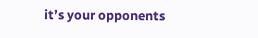it’s your opponents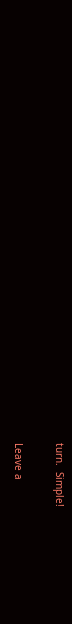turn.  Simple!

Leave a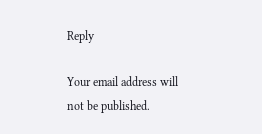Reply

Your email address will not be published.